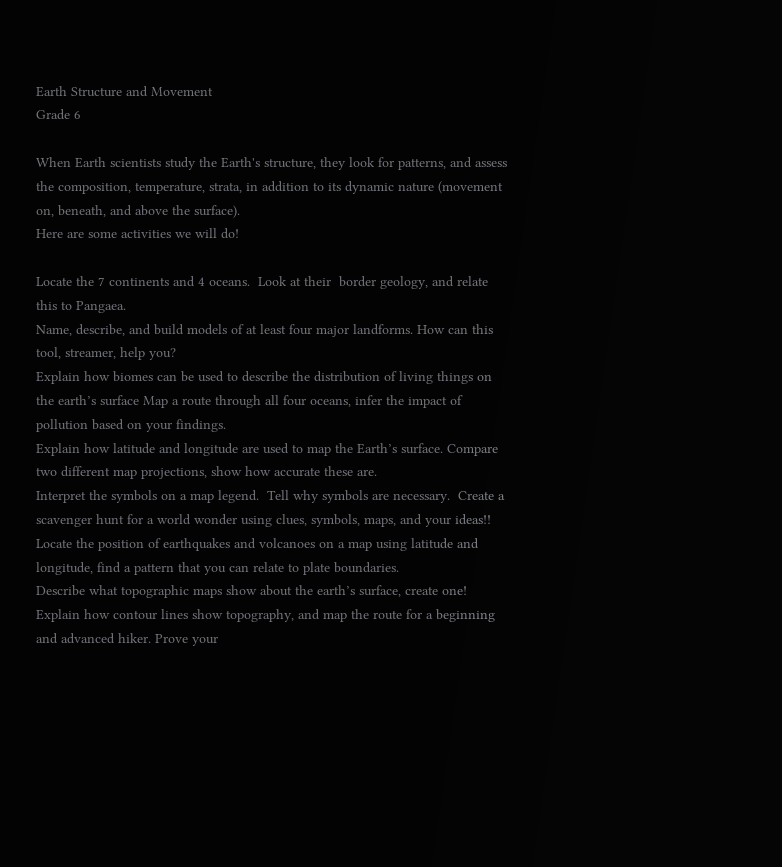Earth Structure and Movement
Grade 6

When Earth scientists study the Earth's structure, they look for patterns, and assess the composition, temperature, strata, in addition to its dynamic nature (movement on, beneath, and above the surface).
Here are some activities we will do!

Locate the 7 continents and 4 oceans.  Look at their  border geology, and relate this to Pangaea.
Name, describe, and build models of at least four major landforms. How can this tool, streamer, help you?
Explain how biomes can be used to describe the distribution of living things on the earth’s surface Map a route through all four oceans, infer the impact of pollution based on your findings.
Explain how latitude and longitude are used to map the Earth’s surface. Compare two different map projections, show how accurate these are.
Interpret the symbols on a map legend.  Tell why symbols are necessary.  Create a scavenger hunt for a world wonder using clues, symbols, maps, and your ideas!!
Locate the position of earthquakes and volcanoes on a map using latitude and longitude, find a pattern that you can relate to plate boundaries.
Describe what topographic maps show about the earth’s surface, create one!
Explain how contour lines show topography, and map the route for a beginning and advanced hiker. Prove your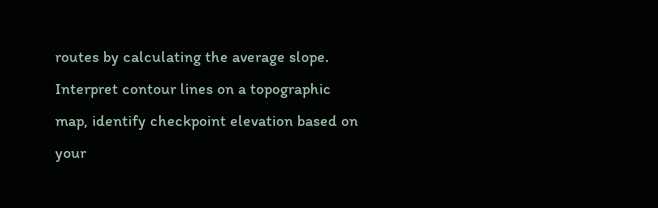routes by calculating the average slope. Interpret contour lines on a topographic map, identify checkpoint elevation based on your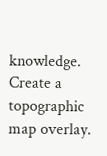knowledge. Create a topographic map overlay.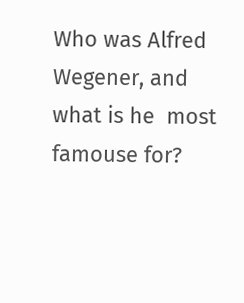Who was Alfred Wegener, and what is he  most famouse for?